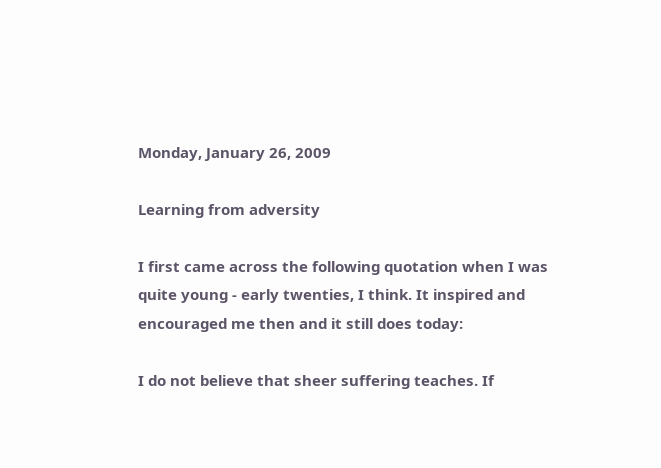Monday, January 26, 2009

Learning from adversity

I first came across the following quotation when I was quite young - early twenties, I think. It inspired and encouraged me then and it still does today:

I do not believe that sheer suffering teaches. If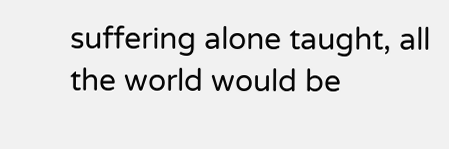suffering alone taught, all the world would be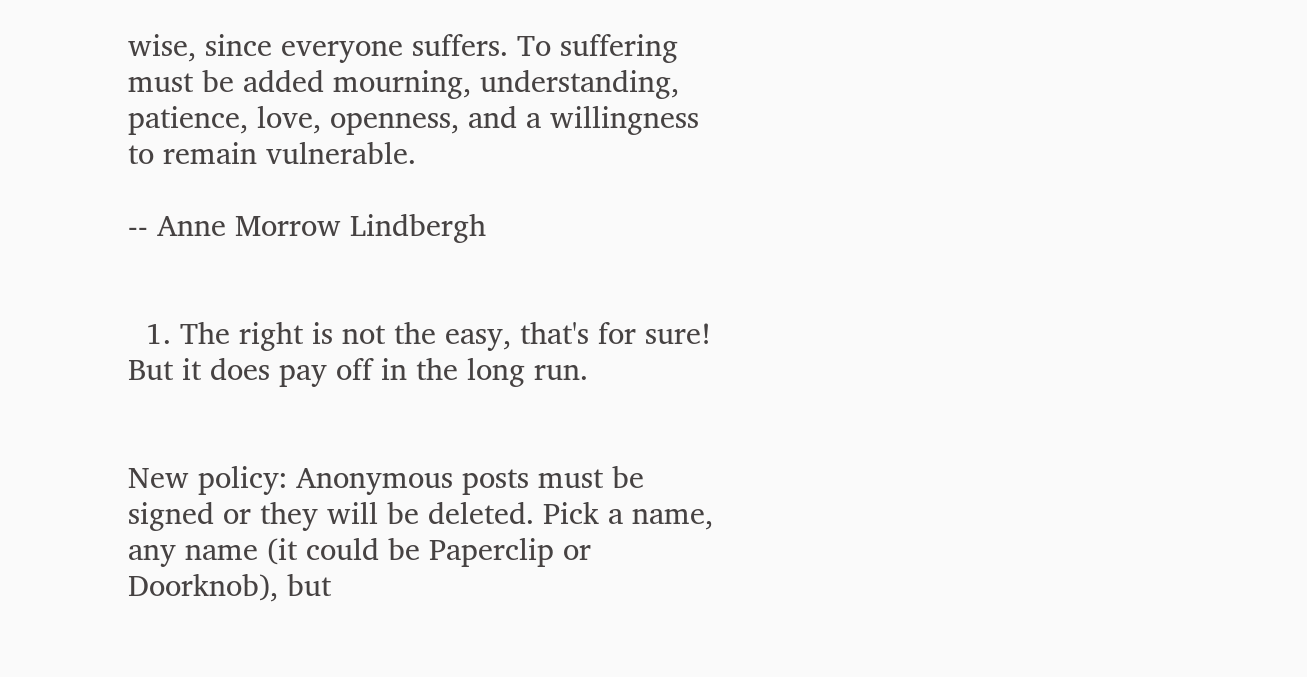wise, since everyone suffers. To suffering must be added mourning, understanding, patience, love, openness, and a willingness to remain vulnerable.

-- Anne Morrow Lindbergh


  1. The right is not the easy, that's for sure! But it does pay off in the long run.


New policy: Anonymous posts must be signed or they will be deleted. Pick a name, any name (it could be Paperclip or Doorknob), but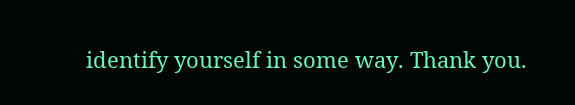identify yourself in some way. Thank you.